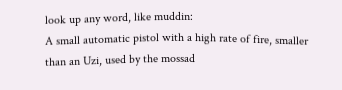look up any word, like muddin:
A small automatic pistol with a high rate of fire, smaller than an Uzi, used by the mossad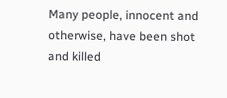Many people, innocent and otherwise, have been shot and killed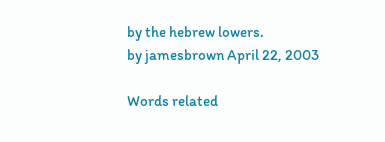by the hebrew lowers.
by jamesbrown April 22, 2003

Words related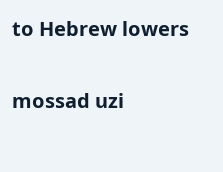to Hebrew lowers

mossad uzi